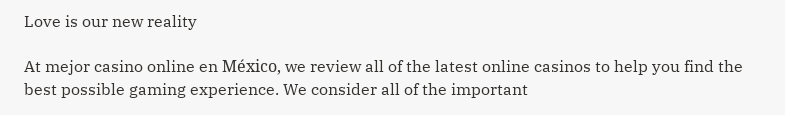Love is our new reality

At mejor casino online en México, we review all of the latest online casinos to help you find the best possible gaming experience. We consider all of the important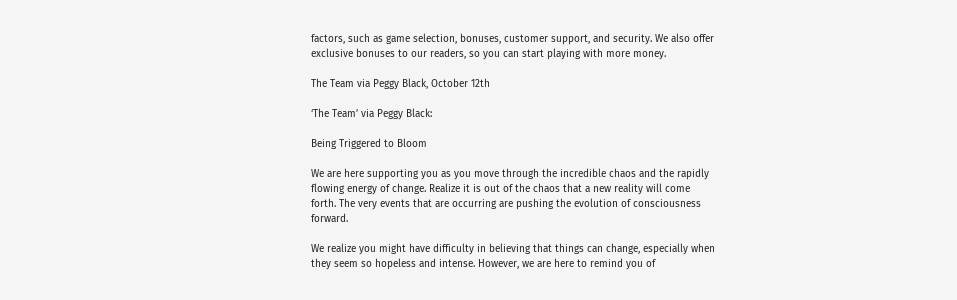factors, such as game selection, bonuses, customer support, and security. We also offer exclusive bonuses to our readers, so you can start playing with more money.

The Team via Peggy Black, October 12th

‘The Team’ via Peggy Black:

Being Triggered to Bloom

We are here supporting you as you move through the incredible chaos and the rapidly flowing energy of change. Realize it is out of the chaos that a new reality will come forth. The very events that are occurring are pushing the evolution of consciousness forward.

We realize you might have difficulty in believing that things can change, especially when they seem so hopeless and intense. However, we are here to remind you of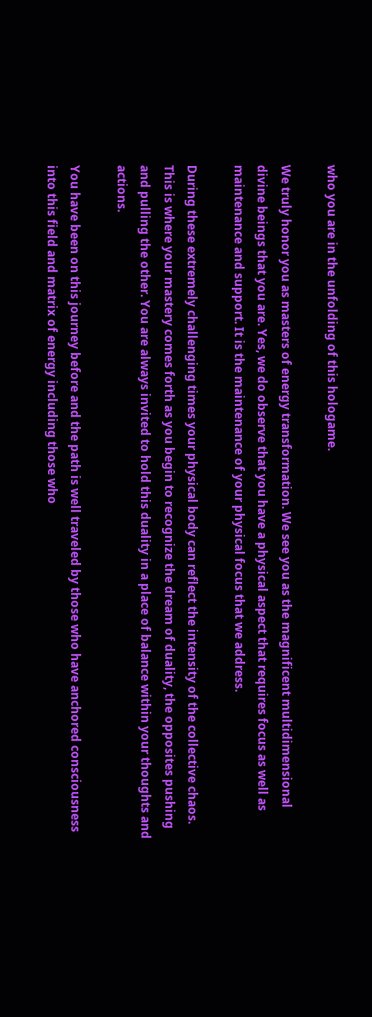who you are in the unfolding of this hologame.

We truly honor you as masters of energy transformation. We see you as the magnificent multidimensional divine beings that you are. Yes, we do observe that you have a physical aspect that requires focus as well as maintenance and support. It is the maintenance of your physical focus that we address.

During these extremely challenging times your physical body can reflect the intensity of the collective chaos. This is where your mastery comes forth as you begin to recognize the dream of duality, the opposites pushing and pulling the other. You are always invited to hold this duality in a place of balance within your thoughts and actions.

You have been on this journey before and the path is well traveled by those who have anchored consciousness into this field and matrix of energy including those who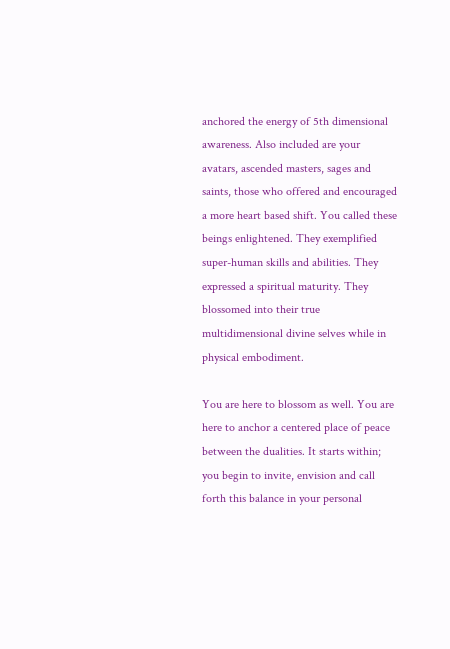anchored the energy of 5th dimensional awareness. Also included are your avatars, ascended masters, sages and saints, those who offered and encouraged a more heart based shift. You called these beings enlightened. They exemplified super-human skills and abilities. They expressed a spiritual maturity. They blossomed into their true multidimensional divine selves while in physical embodiment.

You are here to blossom as well. You are here to anchor a centered place of peace between the dualities. It starts within; you begin to invite, envision and call forth this balance in your personal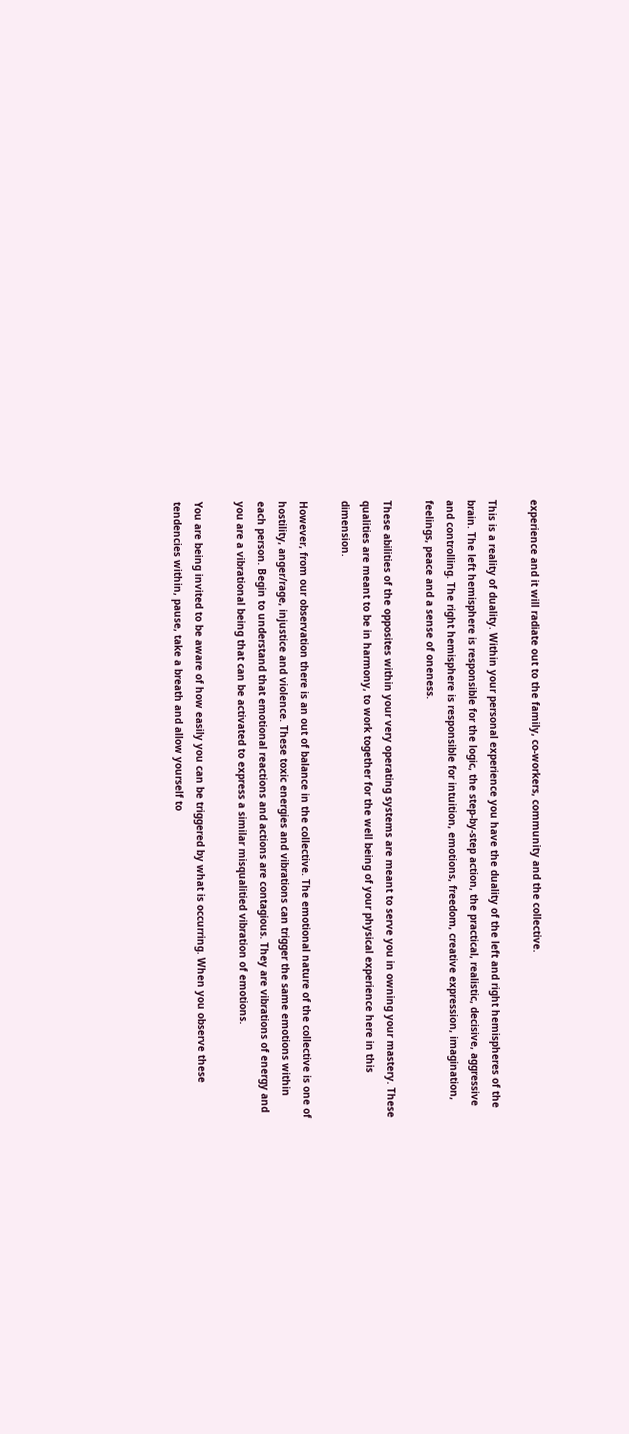experience and it will radiate out to the family, co-workers, community and the collective.

This is a reality of duality. Within your personal experience you have the duality of the left and right hemispheres of the brain. The left hemisphere is responsible for the logic, the step-by-step action, the practical, realistic, decisive, aggressive and controlling. The right hemisphere is responsible for intuition, emotions, freedom, creative expression, imagination, feelings, peace and a sense of oneness.

These abilities of the opposites within your very operating systems are meant to serve you in owning your mastery. These qualities are meant to be in harmony, to work together for the well being of your physical experience here in this dimension.

However, from our observation there is an out of balance in the collective. The emotional nature of the collective is one of hostility, anger/rage, injustice and violence. These toxic energies and vibrations can trigger the same emotions within each person. Begin to understand that emotional reactions and actions are contagious. They are vibrations of energy and you are a vibrational being that can be activated to express a similar misqualitied vibration of emotions.

You are being invited to be aware of how easily you can be triggered by what is occurring. When you observe these tendencies within, pause, take a breath and allow yourself to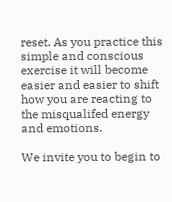reset. As you practice this simple and conscious exercise it will become easier and easier to shift how you are reacting to the misqualifed energy and emotions.

We invite you to begin to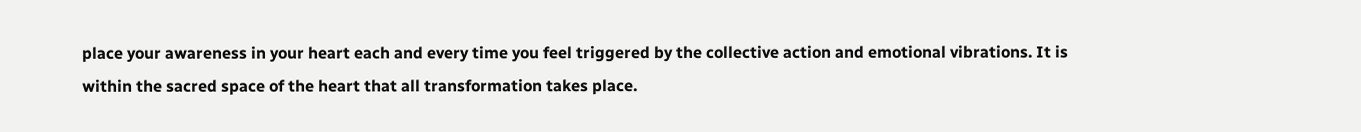place your awareness in your heart each and every time you feel triggered by the collective action and emotional vibrations. It is within the sacred space of the heart that all transformation takes place.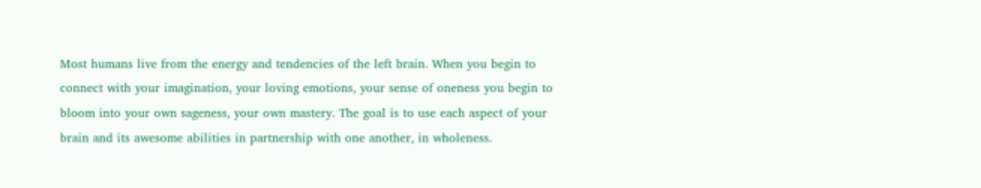Most humans live from the energy and tendencies of the left brain. When you begin to connect with your imagination, your loving emotions, your sense of oneness you begin to bloom into your own sageness, your own mastery. The goal is to use each aspect of your brain and its awesome abilities in partnership with one another, in wholeness.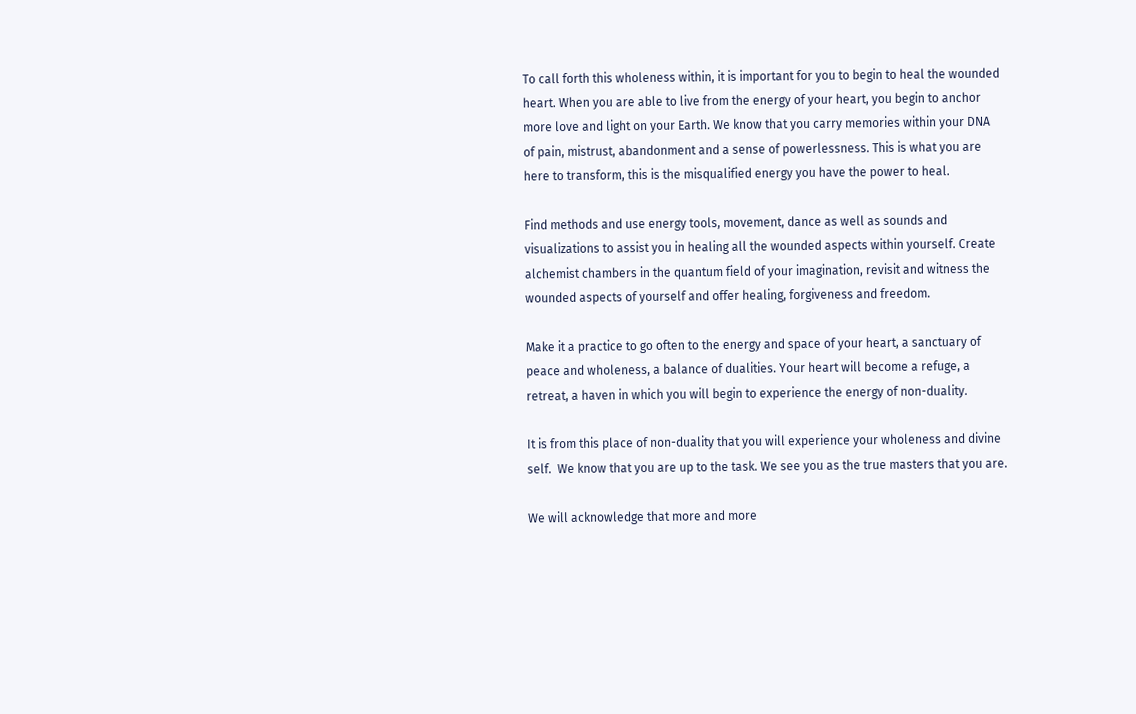To call forth this wholeness within, it is important for you to begin to heal the wounded heart. When you are able to live from the energy of your heart, you begin to anchor more love and light on your Earth. We know that you carry memories within your DNA of pain, mistrust, abandonment and a sense of powerlessness. This is what you are here to transform, this is the misqualified energy you have the power to heal.

Find methods and use energy tools, movement, dance as well as sounds and visualizations to assist you in healing all the wounded aspects within yourself. Create alchemist chambers in the quantum field of your imagination, revisit and witness the wounded aspects of yourself and offer healing, forgiveness and freedom.

Make it a practice to go often to the energy and space of your heart, a sanctuary of peace and wholeness, a balance of dualities. Your heart will become a refuge, a retreat, a haven in which you will begin to experience the energy of non-duality.

It is from this place of non-duality that you will experience your wholeness and divine self.  We know that you are up to the task. We see you as the true masters that you are.

We will acknowledge that more and more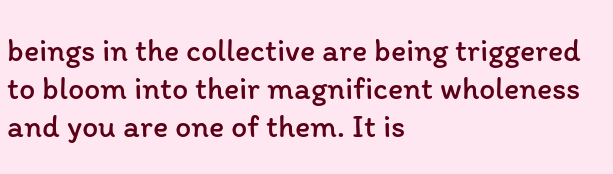beings in the collective are being triggered to bloom into their magnificent wholeness and you are one of them. It is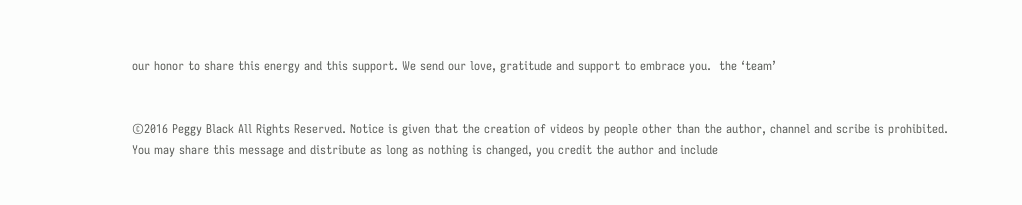our honor to share this energy and this support. We send our love, gratitude and support to embrace you.  the ‘team’


©2016 Peggy Black All Rights Reserved. Notice is given that the creation of videos by people other than the author, channel and scribe is prohibited.  You may share this message and distribute as long as nothing is changed, you credit the author and include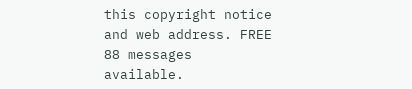this copyright notice and web address. FREE 88 messages available.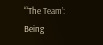“‘The Team’: Being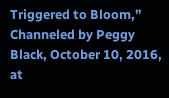Triggered to Bloom,” Channeled by Peggy Black, October 10, 2016, at